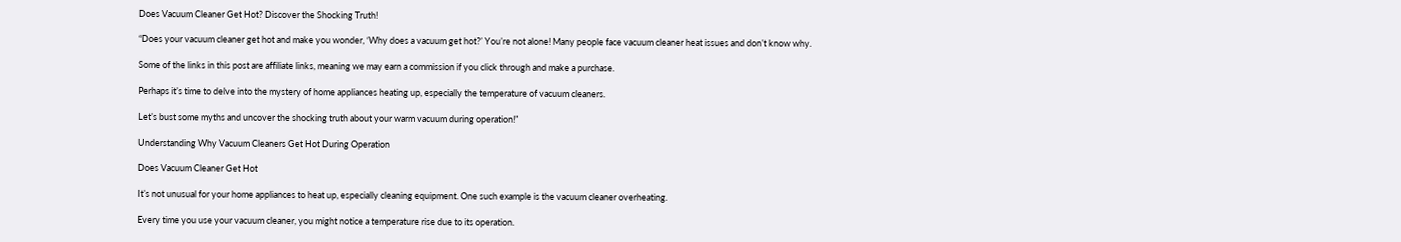Does Vacuum Cleaner Get Hot? Discover the Shocking Truth!

“Does your vacuum cleaner get hot and make you wonder, ‘Why does a vacuum get hot?’ You’re not alone! Many people face vacuum cleaner heat issues and don’t know why.

Some of the links in this post are affiliate links, meaning we may earn a commission if you click through and make a purchase.

Perhaps it’s time to delve into the mystery of home appliances heating up, especially the temperature of vacuum cleaners.

Let’s bust some myths and uncover the shocking truth about your warm vacuum during operation!”

Understanding Why Vacuum Cleaners Get Hot During Operation

Does Vacuum Cleaner Get Hot

It’s not unusual for your home appliances to heat up, especially cleaning equipment. One such example is the vacuum cleaner overheating.

Every time you use your vacuum cleaner, you might notice a temperature rise due to its operation.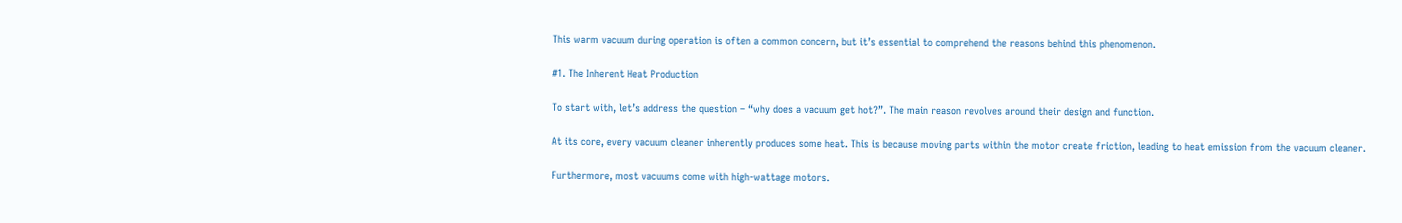This warm vacuum during operation is often a common concern, but it’s essential to comprehend the reasons behind this phenomenon.

#1. The Inherent Heat Production

To start with, let’s address the question – “why does a vacuum get hot?”. The main reason revolves around their design and function.

At its core, every vacuum cleaner inherently produces some heat. This is because moving parts within the motor create friction, leading to heat emission from the vacuum cleaner.

Furthermore, most vacuums come with high-wattage motors.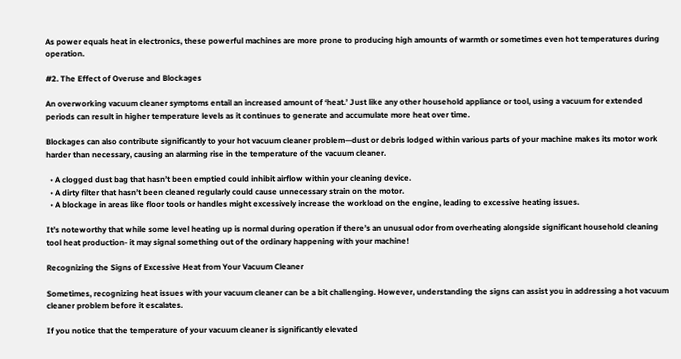As power equals heat in electronics, these powerful machines are more prone to producing high amounts of warmth or sometimes even hot temperatures during operation.

#2. The Effect of Overuse and Blockages

An overworking vacuum cleaner symptoms entail an increased amount of ‘heat.’ Just like any other household appliance or tool, using a vacuum for extended periods can result in higher temperature levels as it continues to generate and accumulate more heat over time.

Blockages can also contribute significantly to your hot vacuum cleaner problem—dust or debris lodged within various parts of your machine makes its motor work harder than necessary, causing an alarming rise in the temperature of the vacuum cleaner.

  • A clogged dust bag that hasn’t been emptied could inhibit airflow within your cleaning device.
  • A dirty filter that hasn’t been cleaned regularly could cause unnecessary strain on the motor.
  • A blockage in areas like floor tools or handles might excessively increase the workload on the engine, leading to excessive heating issues.

It’s noteworthy that while some level heating up is normal during operation if there’s an unusual odor from overheating alongside significant household cleaning tool heat production- it may signal something out of the ordinary happening with your machine!

Recognizing the Signs of Excessive Heat from Your Vacuum Cleaner

Sometimes, recognizing heat issues with your vacuum cleaner can be a bit challenging. However, understanding the signs can assist you in addressing a hot vacuum cleaner problem before it escalates.

If you notice that the temperature of your vacuum cleaner is significantly elevated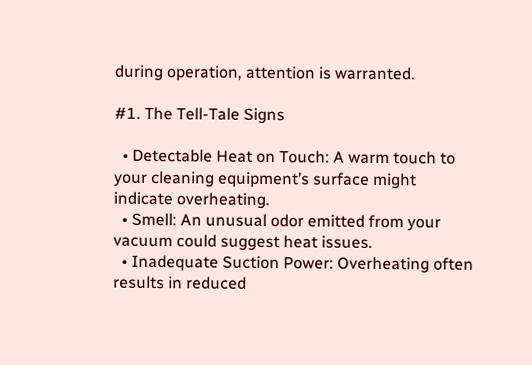during operation, attention is warranted.

#1. The Tell-Tale Signs

  • Detectable Heat on Touch: A warm touch to your cleaning equipment’s surface might indicate overheating.
  • Smell: An unusual odor emitted from your vacuum could suggest heat issues.
  • Inadequate Suction Power: Overheating often results in reduced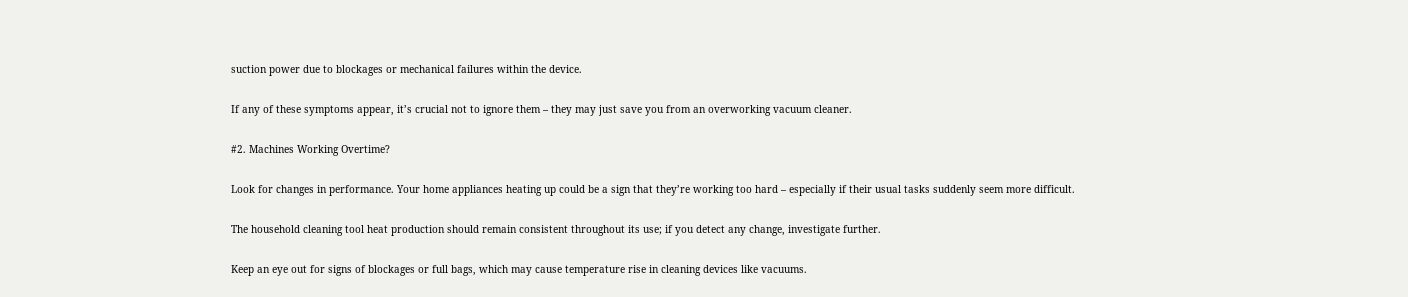suction power due to blockages or mechanical failures within the device.

If any of these symptoms appear, it’s crucial not to ignore them – they may just save you from an overworking vacuum cleaner.

#2. Machines Working Overtime?

Look for changes in performance. Your home appliances heating up could be a sign that they’re working too hard – especially if their usual tasks suddenly seem more difficult.

The household cleaning tool heat production should remain consistent throughout its use; if you detect any change, investigate further.

Keep an eye out for signs of blockages or full bags, which may cause temperature rise in cleaning devices like vacuums.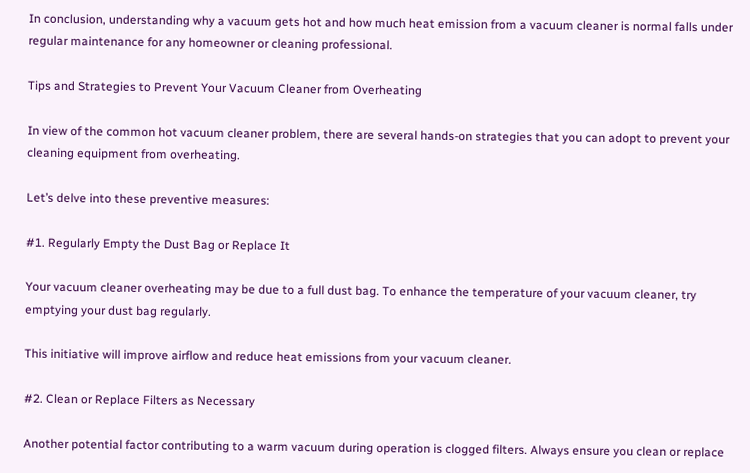In conclusion, understanding why a vacuum gets hot and how much heat emission from a vacuum cleaner is normal falls under regular maintenance for any homeowner or cleaning professional.

Tips and Strategies to Prevent Your Vacuum Cleaner from Overheating

In view of the common hot vacuum cleaner problem, there are several hands-on strategies that you can adopt to prevent your cleaning equipment from overheating.

Let’s delve into these preventive measures:

#1. Regularly Empty the Dust Bag or Replace It

Your vacuum cleaner overheating may be due to a full dust bag. To enhance the temperature of your vacuum cleaner, try emptying your dust bag regularly.

This initiative will improve airflow and reduce heat emissions from your vacuum cleaner.

#2. Clean or Replace Filters as Necessary

Another potential factor contributing to a warm vacuum during operation is clogged filters. Always ensure you clean or replace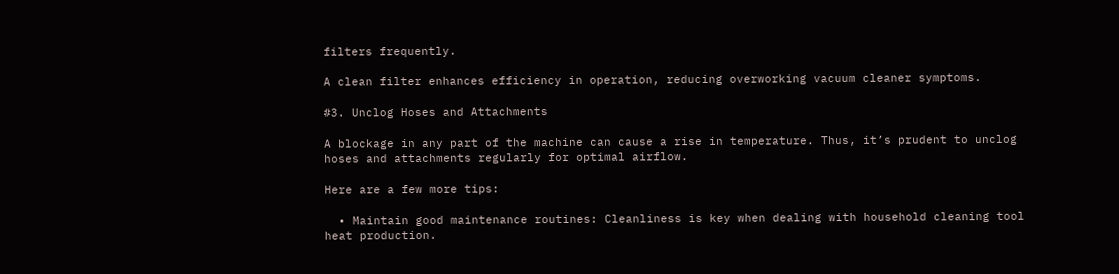filters frequently.

A clean filter enhances efficiency in operation, reducing overworking vacuum cleaner symptoms.

#3. Unclog Hoses and Attachments

A blockage in any part of the machine can cause a rise in temperature. Thus, it’s prudent to unclog hoses and attachments regularly for optimal airflow.

Here are a few more tips:

  • Maintain good maintenance routines: Cleanliness is key when dealing with household cleaning tool heat production.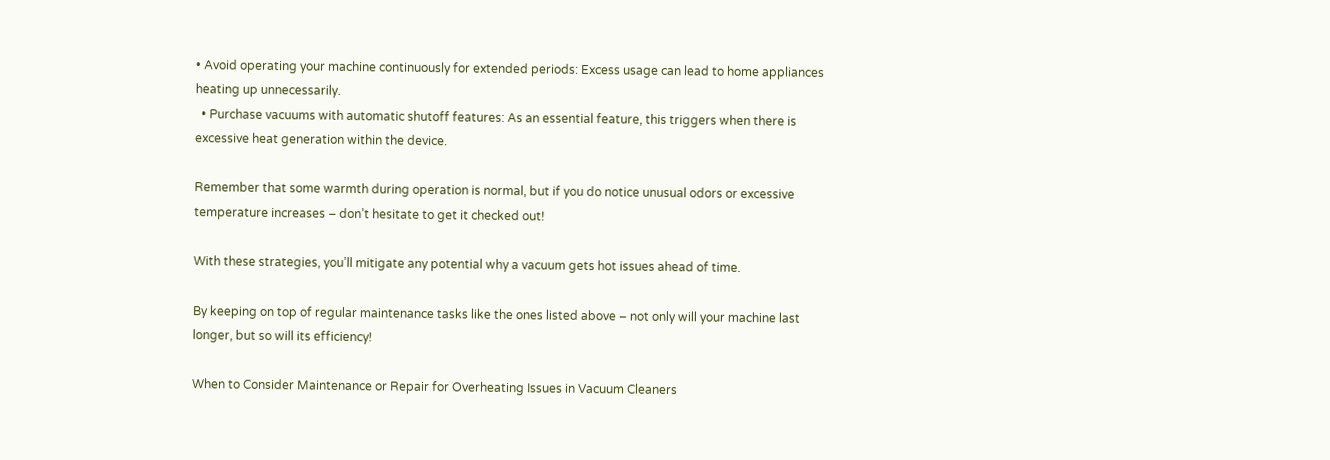• Avoid operating your machine continuously for extended periods: Excess usage can lead to home appliances heating up unnecessarily.
  • Purchase vacuums with automatic shutoff features: As an essential feature, this triggers when there is excessive heat generation within the device.

Remember that some warmth during operation is normal, but if you do notice unusual odors or excessive temperature increases – don’t hesitate to get it checked out!

With these strategies, you’ll mitigate any potential why a vacuum gets hot issues ahead of time.

By keeping on top of regular maintenance tasks like the ones listed above – not only will your machine last longer, but so will its efficiency!

When to Consider Maintenance or Repair for Overheating Issues in Vacuum Cleaners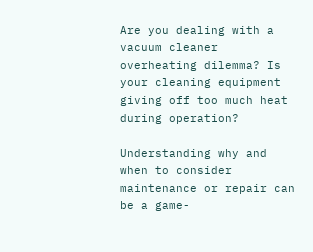Are you dealing with a vacuum cleaner overheating dilemma? Is your cleaning equipment giving off too much heat during operation?

Understanding why and when to consider maintenance or repair can be a game-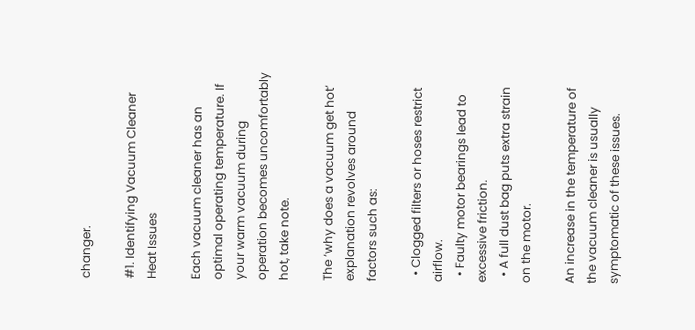changer.

#1. Identifying Vacuum Cleaner Heat Issues

Each vacuum cleaner has an optimal operating temperature. If your warm vacuum during operation becomes uncomfortably hot, take note.

The ‘why does a vacuum get hot’ explanation revolves around factors such as:

  • Clogged filters or hoses restrict airflow.
  • Faulty motor bearings lead to excessive friction.
  • A full dust bag puts extra strain on the motor.

An increase in the temperature of the vacuum cleaner is usually symptomatic of these issues.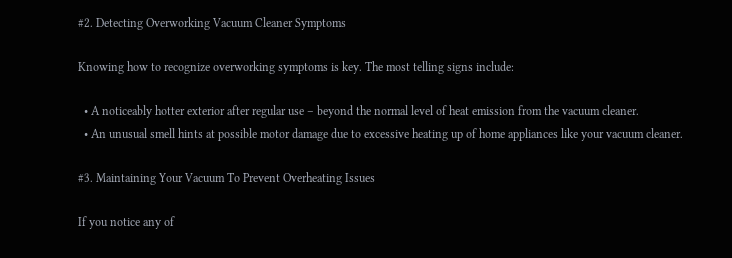#2. Detecting Overworking Vacuum Cleaner Symptoms

Knowing how to recognize overworking symptoms is key. The most telling signs include:

  • A noticeably hotter exterior after regular use – beyond the normal level of heat emission from the vacuum cleaner.
  • An unusual smell hints at possible motor damage due to excessive heating up of home appliances like your vacuum cleaner.

#3. Maintaining Your Vacuum To Prevent Overheating Issues

If you notice any of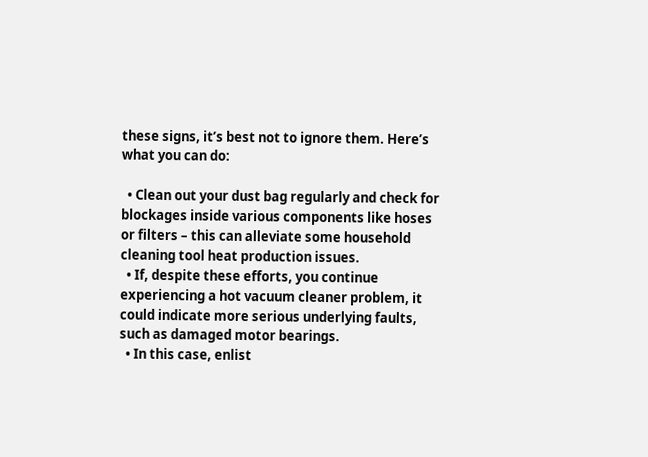these signs, it’s best not to ignore them. Here’s what you can do:

  • Clean out your dust bag regularly and check for blockages inside various components like hoses or filters – this can alleviate some household cleaning tool heat production issues.
  • If, despite these efforts, you continue experiencing a hot vacuum cleaner problem, it could indicate more serious underlying faults, such as damaged motor bearings.
  • In this case, enlist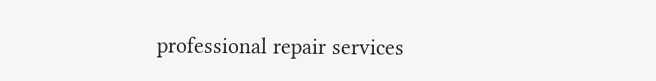professional repair services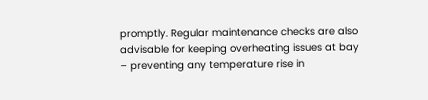promptly. Regular maintenance checks are also advisable for keeping overheating issues at bay – preventing any temperature rise in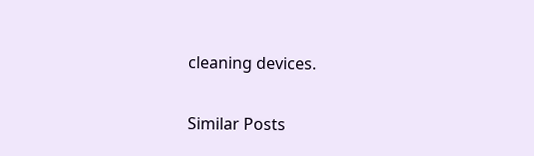cleaning devices.

Similar Posts